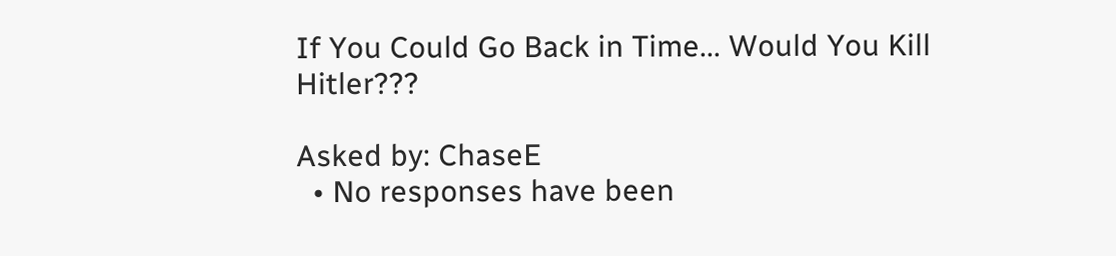If You Could Go Back in Time... Would You Kill Hitler???

Asked by: ChaseE
  • No responses have been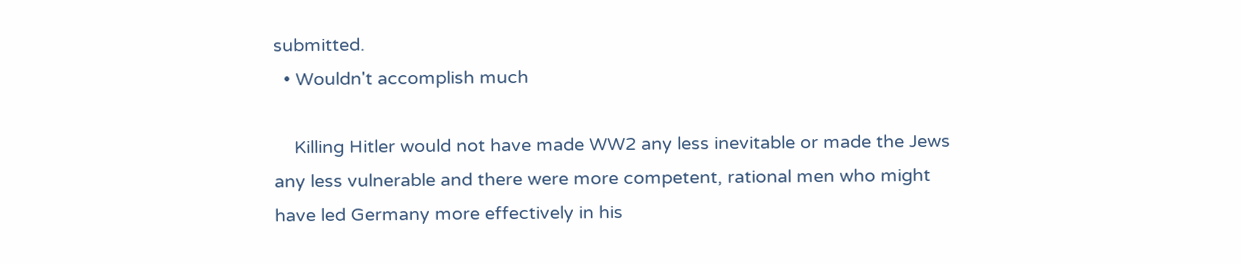submitted.
  • Wouldn't accomplish much

    Killing Hitler would not have made WW2 any less inevitable or made the Jews any less vulnerable and there were more competent, rational men who might have led Germany more effectively in his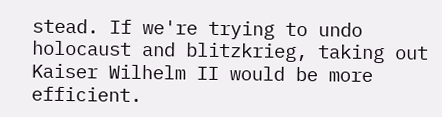stead. If we're trying to undo holocaust and blitzkrieg, taking out Kaiser Wilhelm II would be more efficient.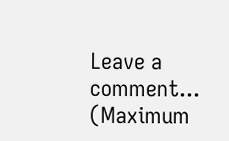Leave a comment...
(Maximum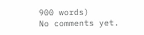900 words)
No comments yet.